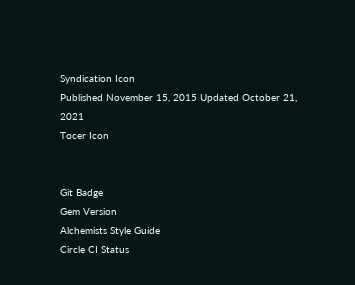Syndication Icon
Published November 15, 2015 Updated October 21, 2021
Tocer Icon


Git Badge
Gem Version
Alchemists Style Guide
Circle CI Status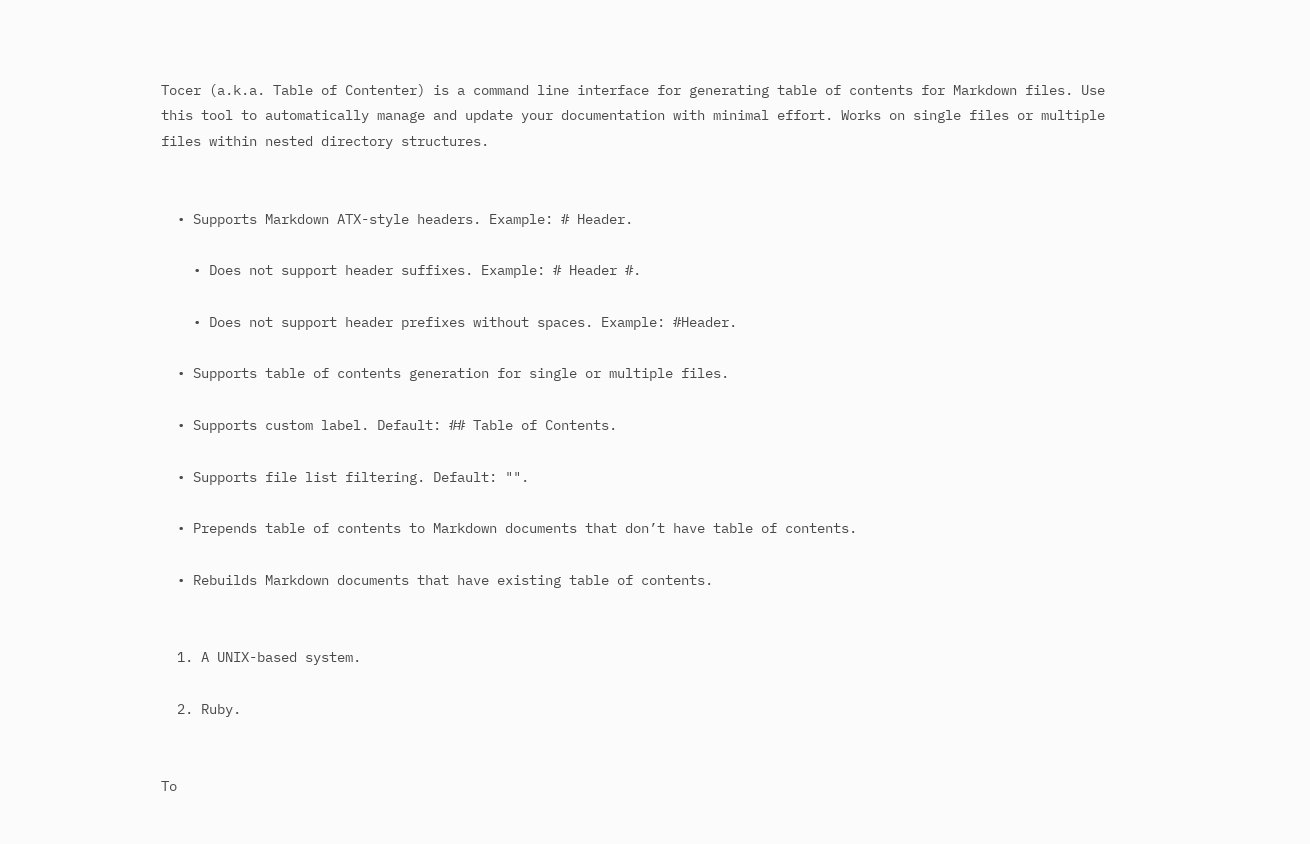Tocer (a.k.a. Table of Contenter) is a command line interface for generating table of contents for Markdown files. Use this tool to automatically manage and update your documentation with minimal effort. Works on single files or multiple files within nested directory structures.


  • Supports Markdown ATX-style headers. Example: # Header.

    • Does not support header suffixes. Example: # Header #.

    • Does not support header prefixes without spaces. Example: #Header.

  • Supports table of contents generation for single or multiple files.

  • Supports custom label. Default: ## Table of Contents.

  • Supports file list filtering. Default: "".

  • Prepends table of contents to Markdown documents that don’t have table of contents.

  • Rebuilds Markdown documents that have existing table of contents.


  1. A UNIX-based system.

  2. Ruby.


To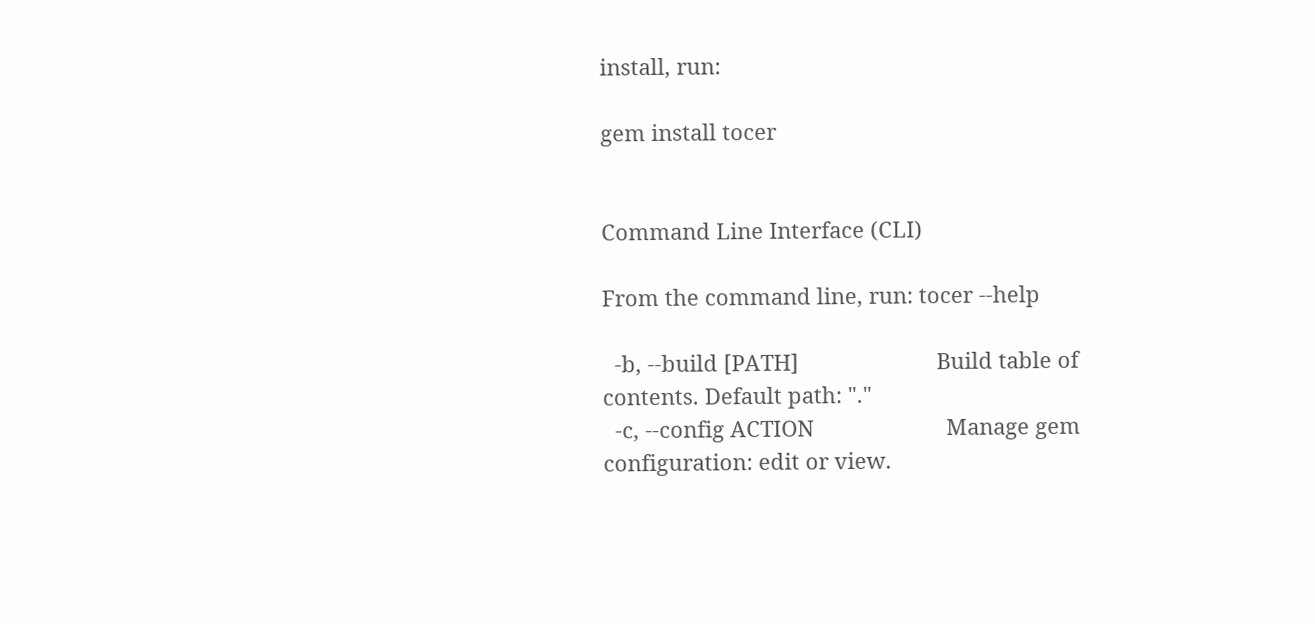install, run:

gem install tocer


Command Line Interface (CLI)

From the command line, run: tocer --help

  -b, --build [PATH]                       Build table of contents. Default path: "."
  -c, --config ACTION                      Manage gem configuration: edit or view.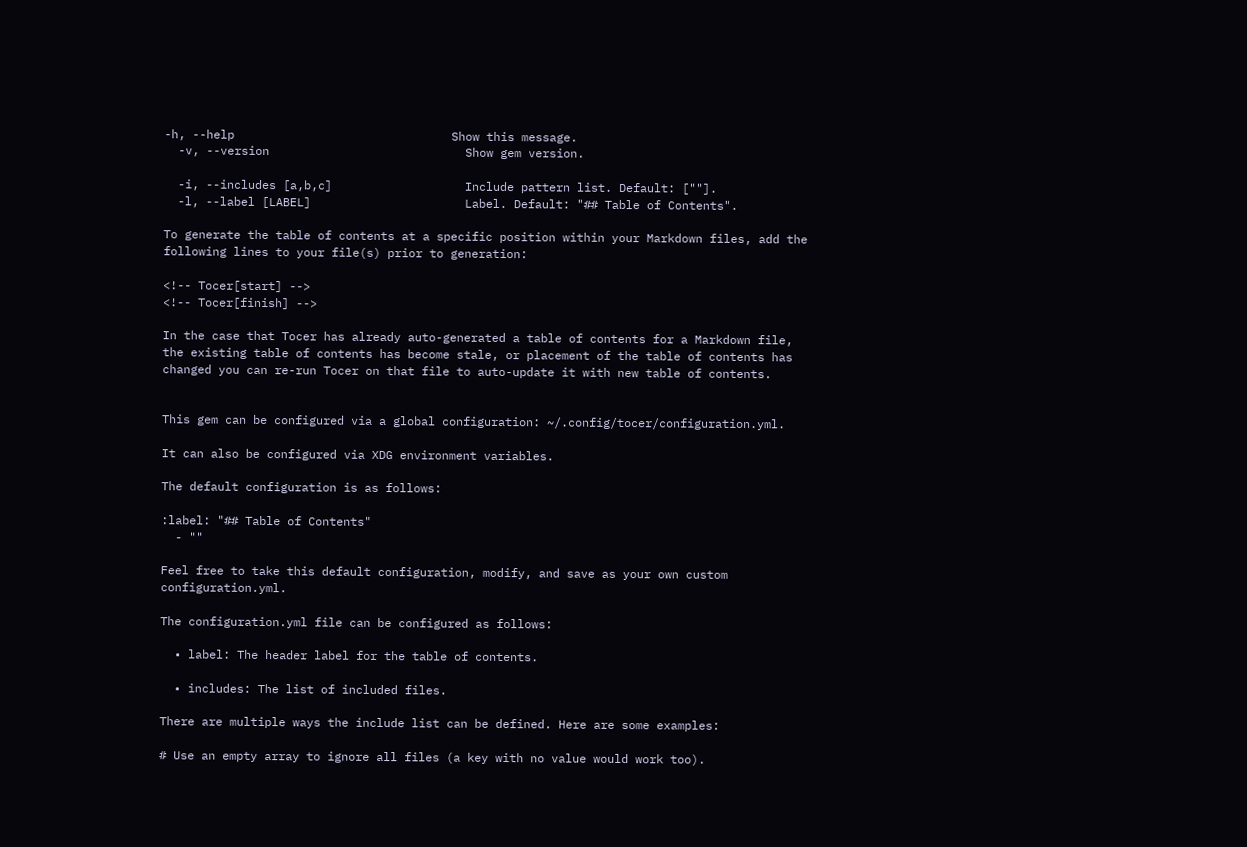-h, --help                               Show this message.
  -v, --version                            Show gem version.

  -i, --includes [a,b,c]                   Include pattern list. Default: [""].
  -l, --label [LABEL]                      Label. Default: "## Table of Contents".

To generate the table of contents at a specific position within your Markdown files, add the following lines to your file(s) prior to generation:

<!-- Tocer[start] -->
<!-- Tocer[finish] -->

In the case that Tocer has already auto-generated a table of contents for a Markdown file, the existing table of contents has become stale, or placement of the table of contents has changed you can re-run Tocer on that file to auto-update it with new table of contents.


This gem can be configured via a global configuration: ~/.config/tocer/configuration.yml.

It can also be configured via XDG environment variables.

The default configuration is as follows:

:label: "## Table of Contents"
  - ""

Feel free to take this default configuration, modify, and save as your own custom configuration.yml.

The configuration.yml file can be configured as follows:

  • label: The header label for the table of contents.

  • includes: The list of included files.

There are multiple ways the include list can be defined. Here are some examples:

# Use an empty array to ignore all files (a key with no value would work too).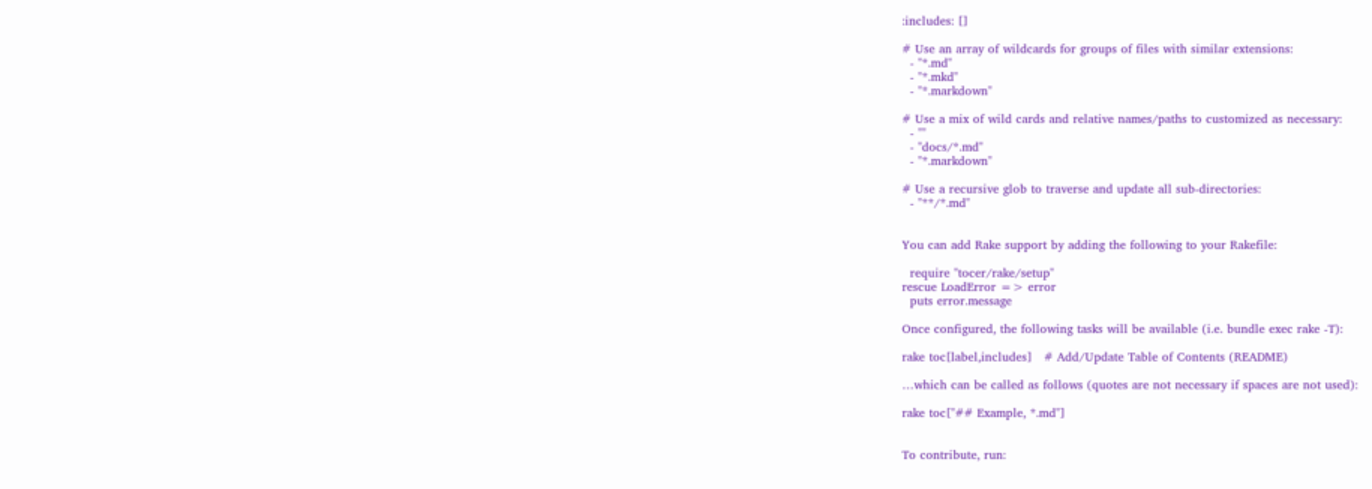:includes: []

# Use an array of wildcards for groups of files with similar extensions:
  - "*.md"
  - "*.mkd"
  - "*.markdown"

# Use a mix of wild cards and relative names/paths to customized as necessary:
  - ""
  - "docs/*.md"
  - "*.markdown"

# Use a recursive glob to traverse and update all sub-directories:
  - "**/*.md"


You can add Rake support by adding the following to your Rakefile:

  require "tocer/rake/setup"
rescue LoadError => error
  puts error.message

Once configured, the following tasks will be available (i.e. bundle exec rake -T):

rake toc[label,includes]   # Add/Update Table of Contents (README)

…which can be called as follows (quotes are not necessary if spaces are not used):

rake toc["## Example, *.md"]


To contribute, run: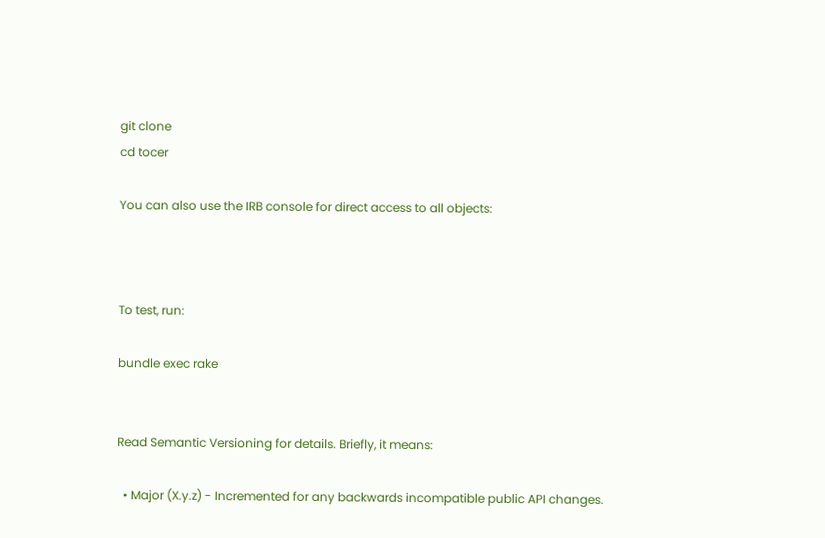git clone
cd tocer

You can also use the IRB console for direct access to all objects:



To test, run:

bundle exec rake


Read Semantic Versioning for details. Briefly, it means:

  • Major (X.y.z) - Incremented for any backwards incompatible public API changes.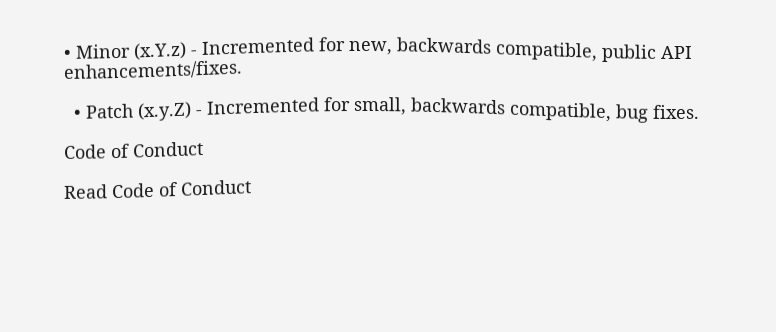• Minor (x.Y.z) - Incremented for new, backwards compatible, public API enhancements/fixes.

  • Patch (x.y.Z) - Incremented for small, backwards compatible, bug fixes.

Code of Conduct

Read Code of Conduct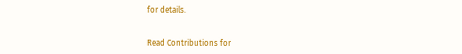for details.


Read Contributions for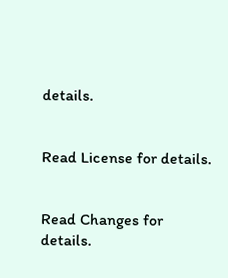details.


Read License for details.


Read Changes for details.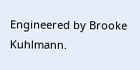Engineered by Brooke Kuhlmann.